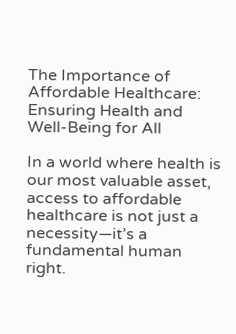The Importance of Affordable Healthcare: Ensuring Health and Well-Being for All

In a world where health is our most valuable asset, access to affordable healthcare is not just a necessity—it’s a fundamental human right.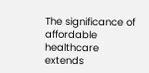The significance of affordable healthcare extends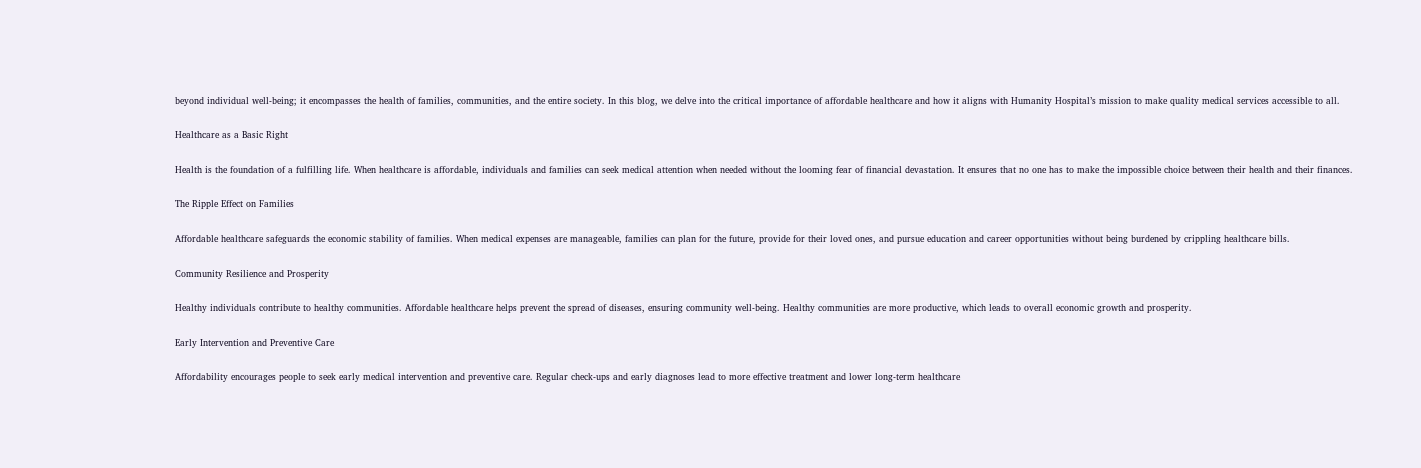beyond individual well-being; it encompasses the health of families, communities, and the entire society. In this blog, we delve into the critical importance of affordable healthcare and how it aligns with Humanity Hospital’s mission to make quality medical services accessible to all.

Healthcare as a Basic Right

Health is the foundation of a fulfilling life. When healthcare is affordable, individuals and families can seek medical attention when needed without the looming fear of financial devastation. It ensures that no one has to make the impossible choice between their health and their finances.

The Ripple Effect on Families

Affordable healthcare safeguards the economic stability of families. When medical expenses are manageable, families can plan for the future, provide for their loved ones, and pursue education and career opportunities without being burdened by crippling healthcare bills.

Community Resilience and Prosperity

Healthy individuals contribute to healthy communities. Affordable healthcare helps prevent the spread of diseases, ensuring community well-being. Healthy communities are more productive, which leads to overall economic growth and prosperity.

Early Intervention and Preventive Care

Affordability encourages people to seek early medical intervention and preventive care. Regular check-ups and early diagnoses lead to more effective treatment and lower long-term healthcare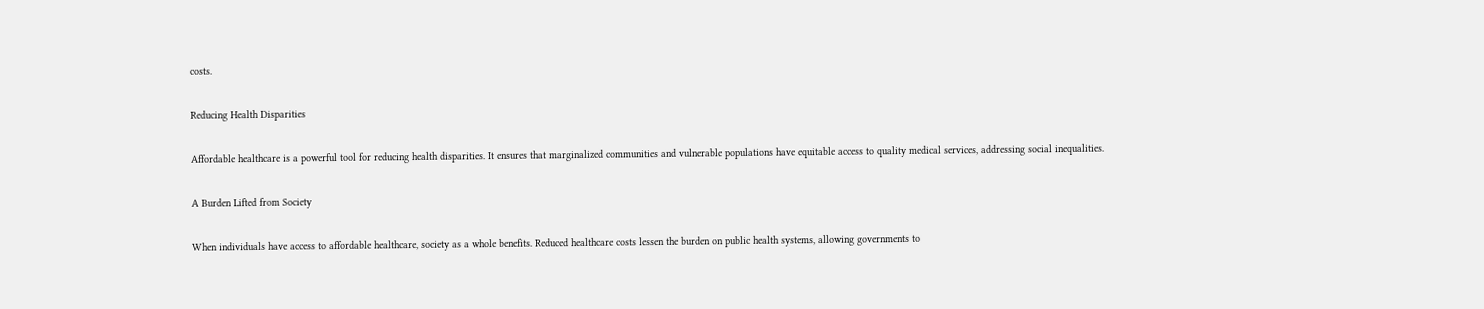costs.

Reducing Health Disparities

Affordable healthcare is a powerful tool for reducing health disparities. It ensures that marginalized communities and vulnerable populations have equitable access to quality medical services, addressing social inequalities.

A Burden Lifted from Society

When individuals have access to affordable healthcare, society as a whole benefits. Reduced healthcare costs lessen the burden on public health systems, allowing governments to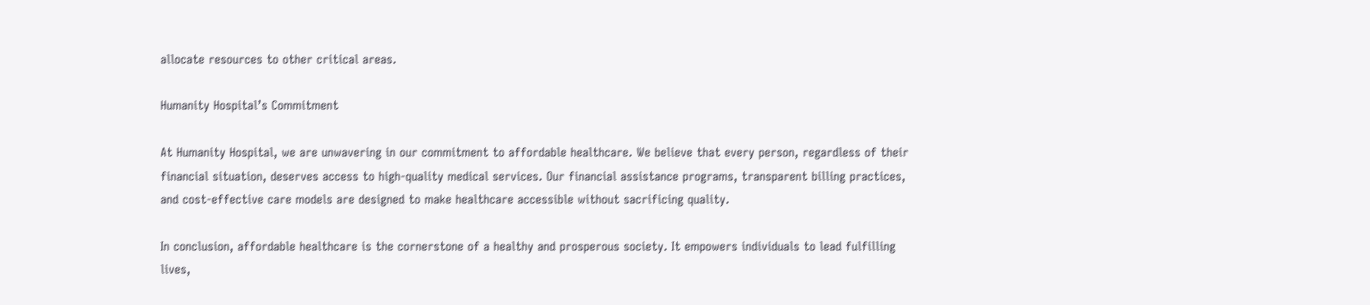allocate resources to other critical areas.

Humanity Hospital’s Commitment

At Humanity Hospital, we are unwavering in our commitment to affordable healthcare. We believe that every person, regardless of their financial situation, deserves access to high-quality medical services. Our financial assistance programs, transparent billing practices, and cost-effective care models are designed to make healthcare accessible without sacrificing quality.

In conclusion, affordable healthcare is the cornerstone of a healthy and prosperous society. It empowers individuals to lead fulfilling lives,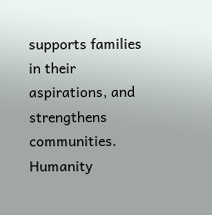supports families in their aspirations, and strengthens communities. Humanity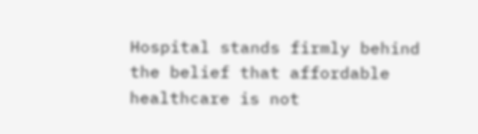Hospital stands firmly behind the belief that affordable healthcare is not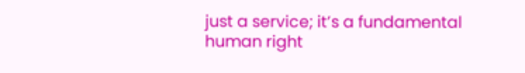just a service; it’s a fundamental human right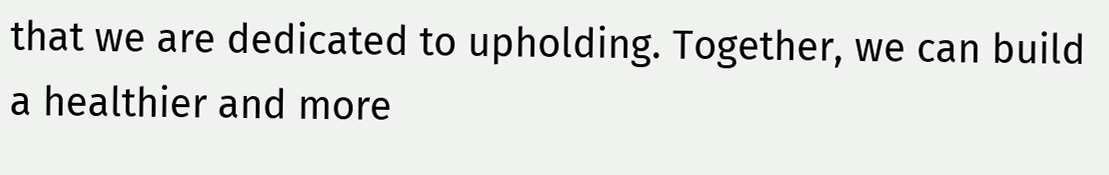that we are dedicated to upholding. Together, we can build a healthier and more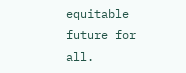equitable future for all.